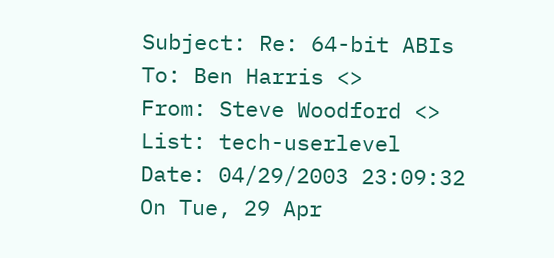Subject: Re: 64-bit ABIs
To: Ben Harris <>
From: Steve Woodford <>
List: tech-userlevel
Date: 04/29/2003 23:09:32
On Tue, 29 Apr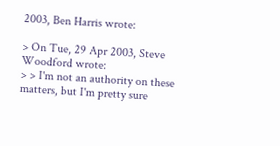2003, Ben Harris wrote:

> On Tue, 29 Apr 2003, Steve Woodford wrote:
> > I'm not an authority on these matters, but I'm pretty sure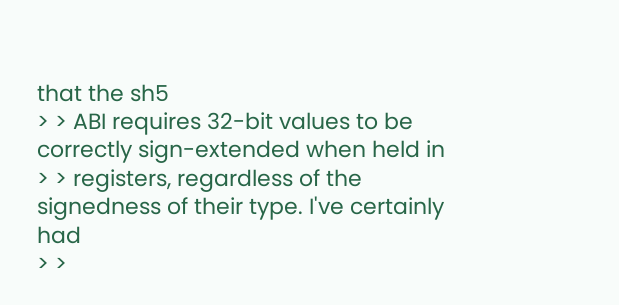that the sh5
> > ABI requires 32-bit values to be correctly sign-extended when held in
> > registers, regardless of the signedness of their type. I've certainly had
> >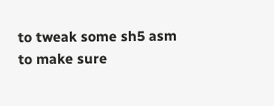to tweak some sh5 asm to make sure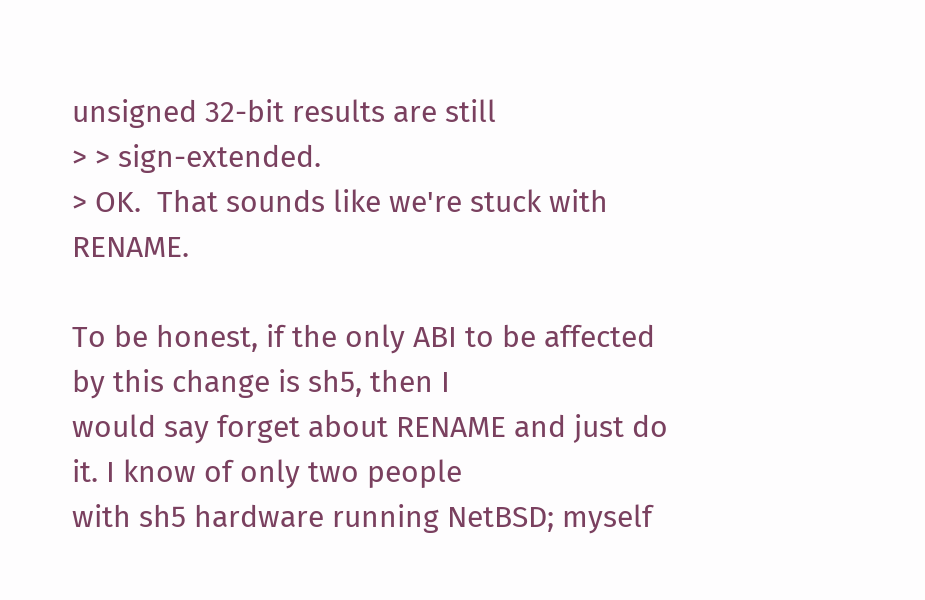unsigned 32-bit results are still
> > sign-extended.
> OK.  That sounds like we're stuck with RENAME.

To be honest, if the only ABI to be affected by this change is sh5, then I
would say forget about RENAME and just do it. I know of only two people
with sh5 hardware running NetBSD; myself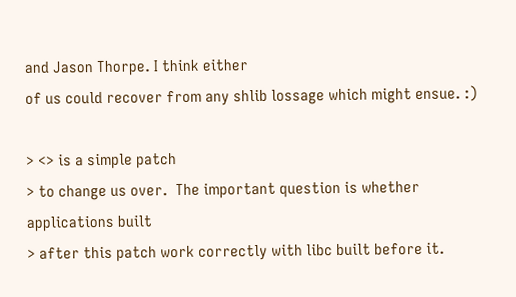and Jason Thorpe. I think either
of us could recover from any shlib lossage which might ensue. :)

> <> is a simple patch
> to change us over.  The important question is whether applications built
> after this patch work correctly with libc built before it.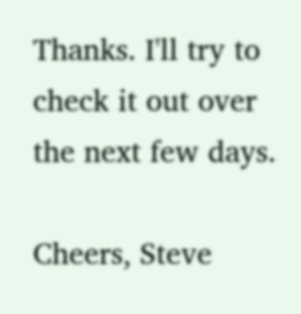Thanks. I'll try to check it out over the next few days.

Cheers, Steve